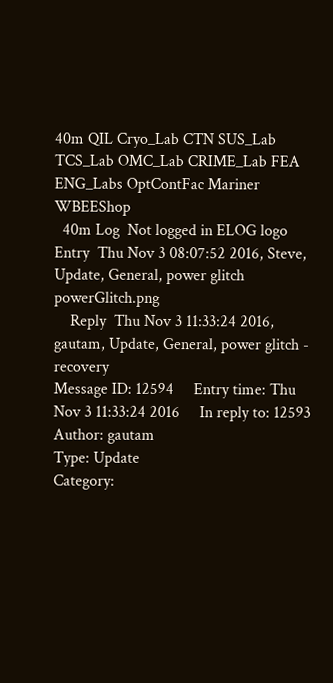40m QIL Cryo_Lab CTN SUS_Lab TCS_Lab OMC_Lab CRIME_Lab FEA ENG_Labs OptContFac Mariner WBEEShop
  40m Log  Not logged in ELOG logo
Entry  Thu Nov 3 08:07:52 2016, Steve, Update, General, power glitch powerGlitch.png
    Reply  Thu Nov 3 11:33:24 2016, gautam, Update, General, power glitch - recovery
Message ID: 12594     Entry time: Thu Nov 3 11:33:24 2016     In reply to: 12593
Author: gautam
Type: Update
Category: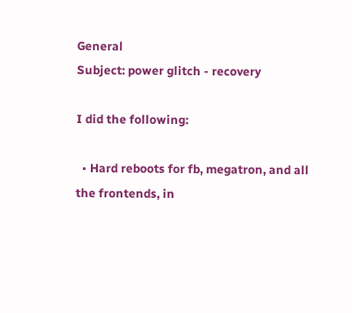General
Subject: power glitch - recovery

I did the following:

  • Hard reboots for fb, megatron, and all the frontends, in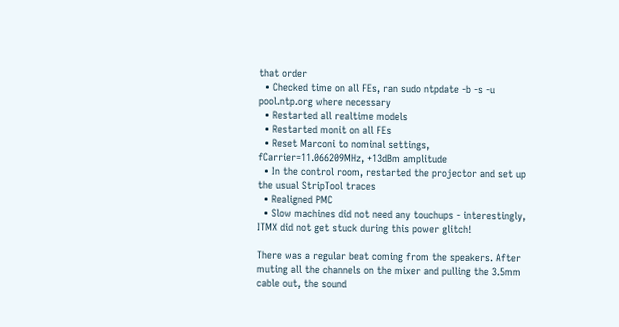that order
  • Checked time on all FEs, ran sudo ntpdate -b -s -u pool.ntp.org where necessary
  • Restarted all realtime models
  • Restarted monit on all FEs
  • Reset Marconi to nominal settings, fCarrier=11.066209MHz, +13dBm amplitude
  • In the control room, restarted the projector and set up the usual StripTool traces
  • Realigned PMC
  • Slow machines did not need any touchups - interestingly, ITMX did not get stuck during this power glitch!

There was a regular beat coming from the speakers. After muting all the channels on the mixer and pulling the 3.5mm cable out, the sound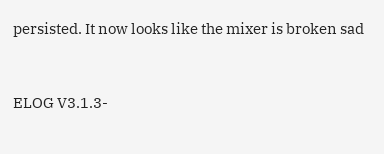persisted. It now looks like the mixer is broken sad



ELOG V3.1.3-